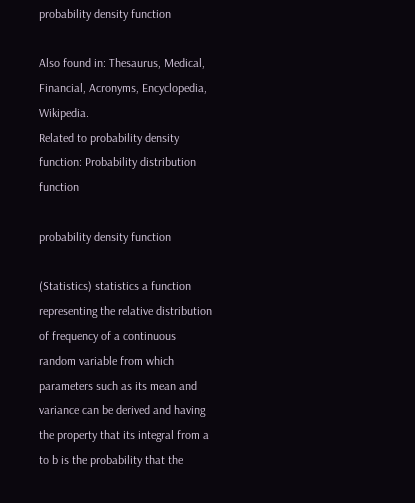probability density function

Also found in: Thesaurus, Medical, Financial, Acronyms, Encyclopedia, Wikipedia.
Related to probability density function: Probability distribution function

probability density function

(Statistics) statistics a function representing the relative distribution of frequency of a continuous random variable from which parameters such as its mean and variance can be derived and having the property that its integral from a to b is the probability that the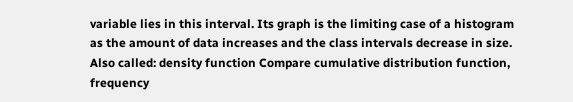variable lies in this interval. Its graph is the limiting case of a histogram as the amount of data increases and the class intervals decrease in size. Also called: density function Compare cumulative distribution function, frequency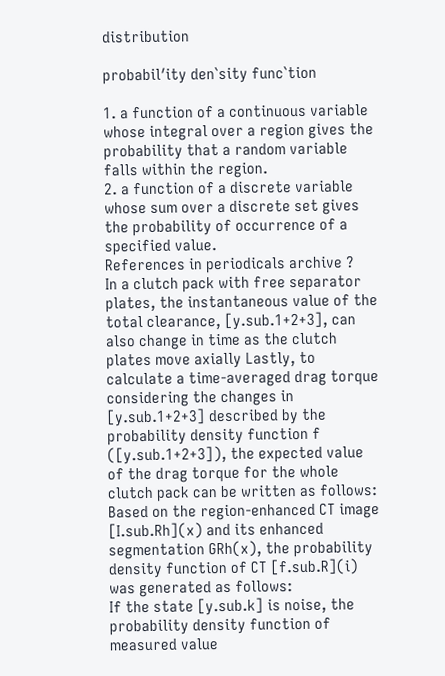distribution

probabil′ity den`sity func`tion

1. a function of a continuous variable whose integral over a region gives the probability that a random variable falls within the region.
2. a function of a discrete variable whose sum over a discrete set gives the probability of occurrence of a specified value.
References in periodicals archive ?
In a clutch pack with free separator plates, the instantaneous value of the total clearance, [y.sub.1+2+3], can also change in time as the clutch plates move axially Lastly, to calculate a time-averaged drag torque considering the changes in [y.sub.1+2+3] described by the probability density function f ([y.sub.1+2+3]), the expected value of the drag torque for the whole clutch pack can be written as follows:
Based on the region-enhanced CT image [I.sub.Rh](x) and its enhanced segmentation GRh(x), the probability density function of CT [f.sub.R](i) was generated as follows:
If the state [y.sub.k] is noise, the probability density function of measured value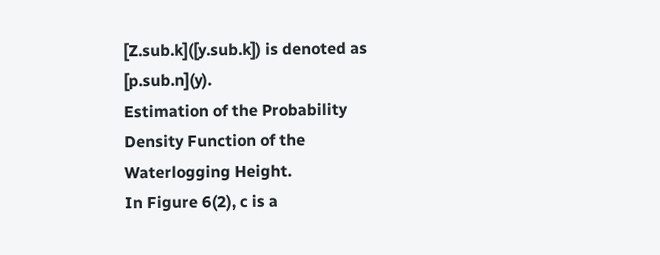[Z.sub.k]([y.sub.k]) is denoted as [p.sub.n](y).
Estimation of the Probability Density Function of the Waterlogging Height.
In Figure 6(2), c is a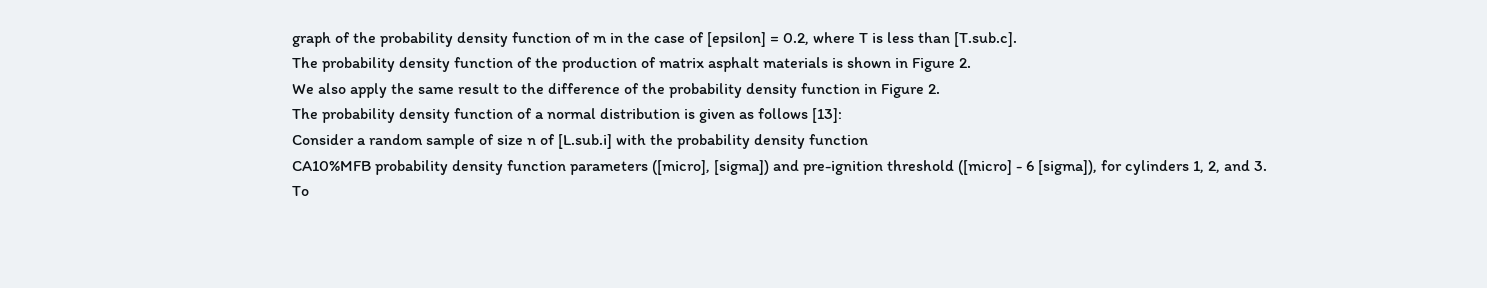graph of the probability density function of m in the case of [epsilon] = 0.2, where T is less than [T.sub.c].
The probability density function of the production of matrix asphalt materials is shown in Figure 2.
We also apply the same result to the difference of the probability density function in Figure 2.
The probability density function of a normal distribution is given as follows [13]:
Consider a random sample of size n of [L.sub.i] with the probability density function
CA10%MFB probability density function parameters ([micro], [sigma]) and pre-ignition threshold ([micro] - 6 [sigma]), for cylinders 1, 2, and 3.
To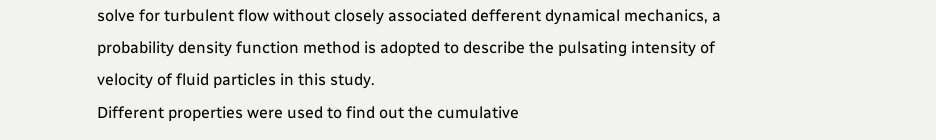solve for turbulent flow without closely associated defferent dynamical mechanics, a probability density function method is adopted to describe the pulsating intensity of velocity of fluid particles in this study.
Different properties were used to find out the cumulative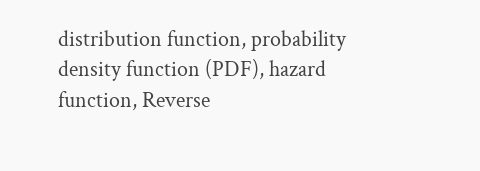distribution function, probability density function (PDF), hazard function, Reverse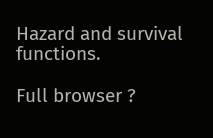Hazard and survival functions.

Full browser ?